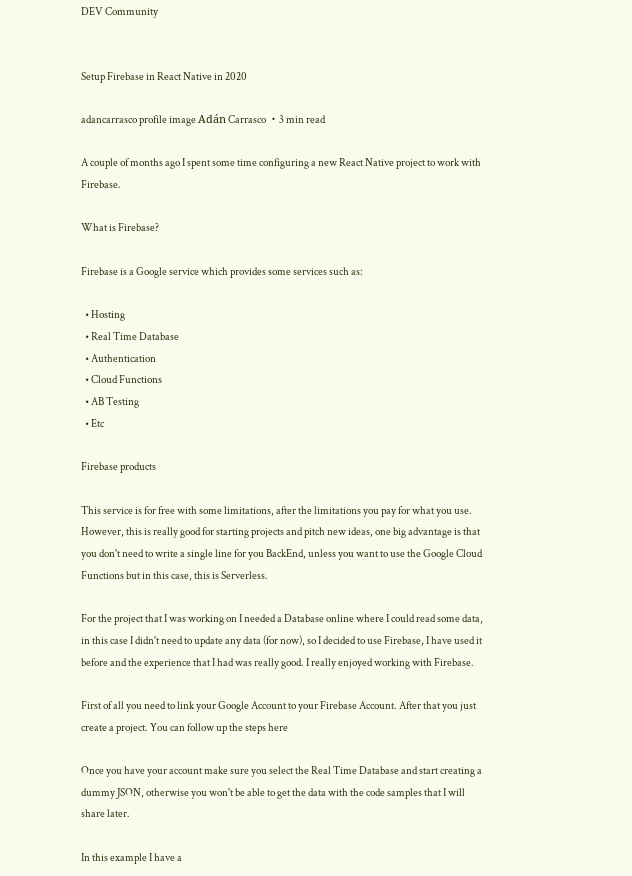DEV Community


Setup Firebase in React Native in 2020

adancarrasco profile image Adán Carrasco ・3 min read

A couple of months ago I spent some time configuring a new React Native project to work with Firebase.

What is Firebase?

Firebase is a Google service which provides some services such as:

  • Hosting
  • Real Time Database
  • Authentication
  • Cloud Functions
  • AB Testing
  • Etc

Firebase products

This service is for free with some limitations, after the limitations you pay for what you use. However, this is really good for starting projects and pitch new ideas, one big advantage is that you don't need to write a single line for you BackEnd, unless you want to use the Google Cloud Functions but in this case, this is Serverless.

For the project that I was working on I needed a Database online where I could read some data, in this case I didn't need to update any data (for now), so I decided to use Firebase, I have used it before and the experience that I had was really good. I really enjoyed working with Firebase.

First of all you need to link your Google Account to your Firebase Account. After that you just create a project. You can follow up the steps here

Once you have your account make sure you select the Real Time Database and start creating a dummy JSON, otherwise you won't be able to get the data with the code samples that I will share later.

In this example I have a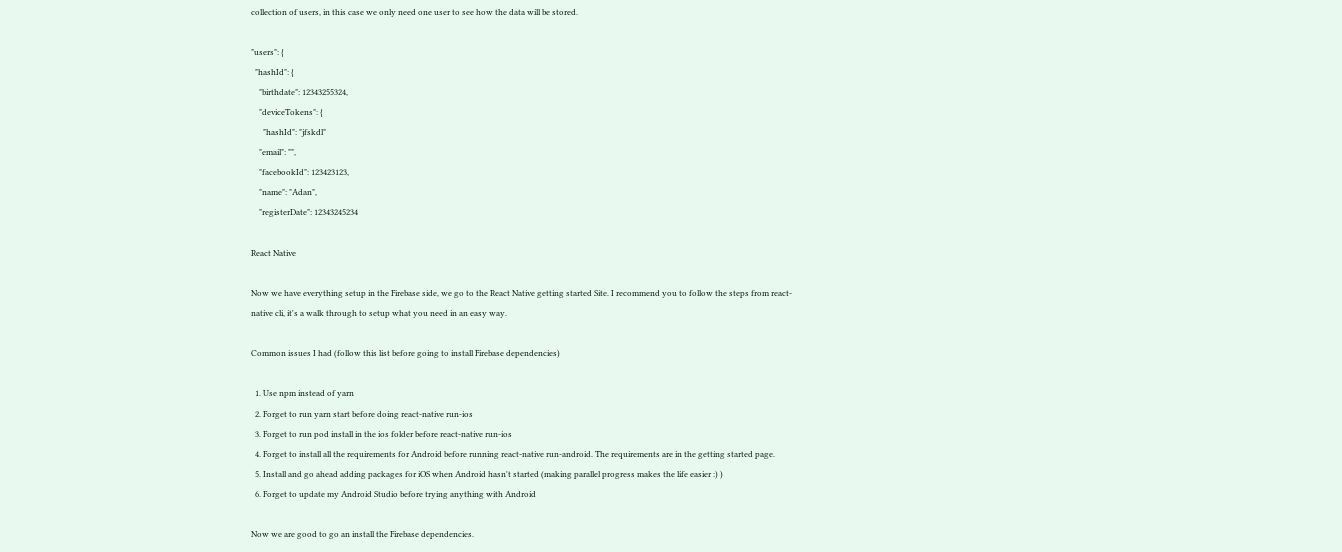collection of users, in this case we only need one user to see how the data will be stored.

"users": {
  "hashId": {
    "birthdate": 12343255324,
    "deviceTokens": {
      "hashId": "jfskdl"
    "email": "",
    "facebookId": 123423123,
    "name": "Adan",
    "registerDate": 12343245234

React Native

Now we have everything setup in the Firebase side, we go to the React Native getting started Site. I recommend you to follow the steps from react-native cli, it's a walk through to setup what you need in an easy way.

Common issues I had (follow this list before going to install Firebase dependencies)

  1. Use npm instead of yarn
  2. Forget to run yarn start before doing react-native run-ios
  3. Forget to run pod install in the ios folder before react-native run-ios
  4. Forget to install all the requirements for Android before running react-native run-android. The requirements are in the getting started page.
  5. Install and go ahead adding packages for iOS when Android hasn't started (making parallel progress makes the life easier :) )
  6. Forget to update my Android Studio before trying anything with Android

Now we are good to go an install the Firebase dependencies.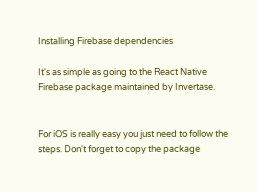Installing Firebase dependencies

It's as simple as going to the React Native Firebase package maintained by Invertase.


For iOS is really easy you just need to follow the steps. Don't forget to copy the package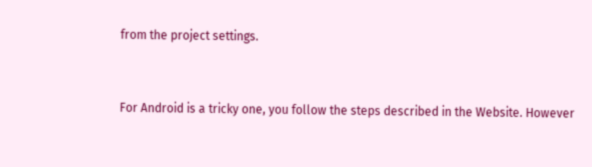from the project settings.


For Android is a tricky one, you follow the steps described in the Website. However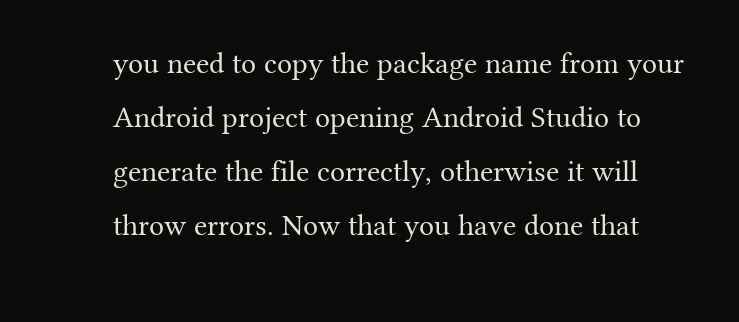you need to copy the package name from your Android project opening Android Studio to generate the file correctly, otherwise it will throw errors. Now that you have done that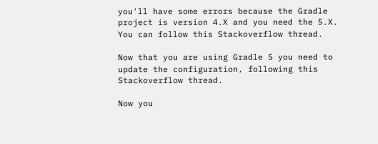you'll have some errors because the Gradle project is version 4.X and you need the 5.X. You can follow this Stackoverflow thread.

Now that you are using Gradle 5 you need to update the configuration, following this Stackoverflow thread.

Now you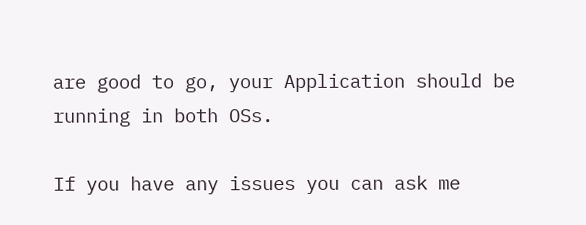are good to go, your Application should be running in both OSs.

If you have any issues you can ask me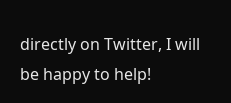directly on Twitter, I will be happy to help!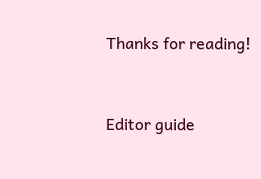Thanks for reading!


Editor guide